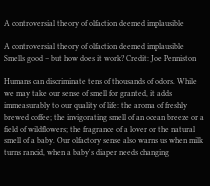A controversial theory of olfaction deemed implausible

A controversial theory of olfaction deemed implausible
Smells good – but how does it work? Credit: Joe Penniston

Humans can discriminate tens of thousands of odors. While we may take our sense of smell for granted, it adds immeasurably to our quality of life: the aroma of freshly brewed coffee; the invigorating smell of an ocean breeze or a field of wildflowers; the fragrance of a lover or the natural smell of a baby. Our olfactory sense also warns us when milk turns rancid, when a baby's diaper needs changing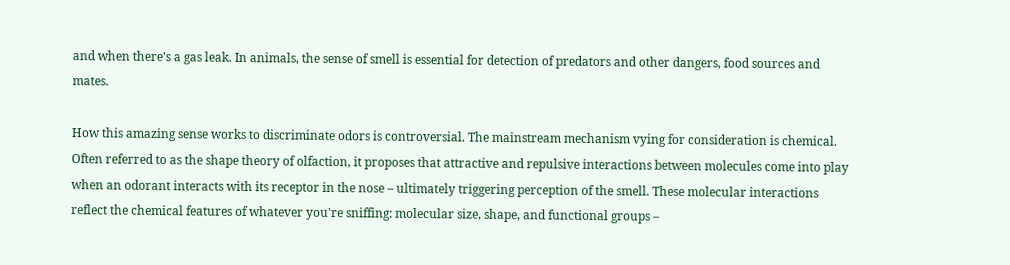and when there's a gas leak. In animals, the sense of smell is essential for detection of predators and other dangers, food sources and mates.

How this amazing sense works to discriminate odors is controversial. The mainstream mechanism vying for consideration is chemical. Often referred to as the shape theory of olfaction, it proposes that attractive and repulsive interactions between molecules come into play when an odorant interacts with its receptor in the nose – ultimately triggering perception of the smell. These molecular interactions reflect the chemical features of whatever you're sniffing: molecular size, shape, and functional groups –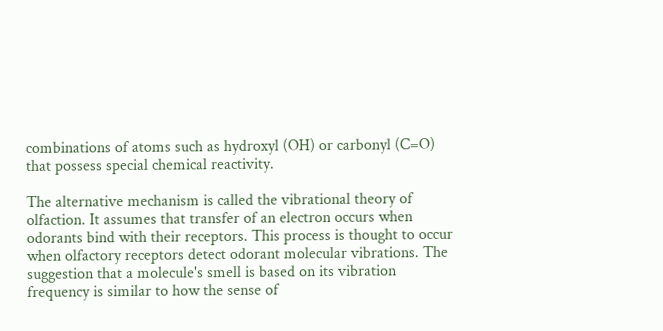combinations of atoms such as hydroxyl (OH) or carbonyl (C=O) that possess special chemical reactivity.

The alternative mechanism is called the vibrational theory of olfaction. It assumes that transfer of an electron occurs when odorants bind with their receptors. This process is thought to occur when olfactory receptors detect odorant molecular vibrations. The suggestion that a molecule's smell is based on its vibration frequency is similar to how the sense of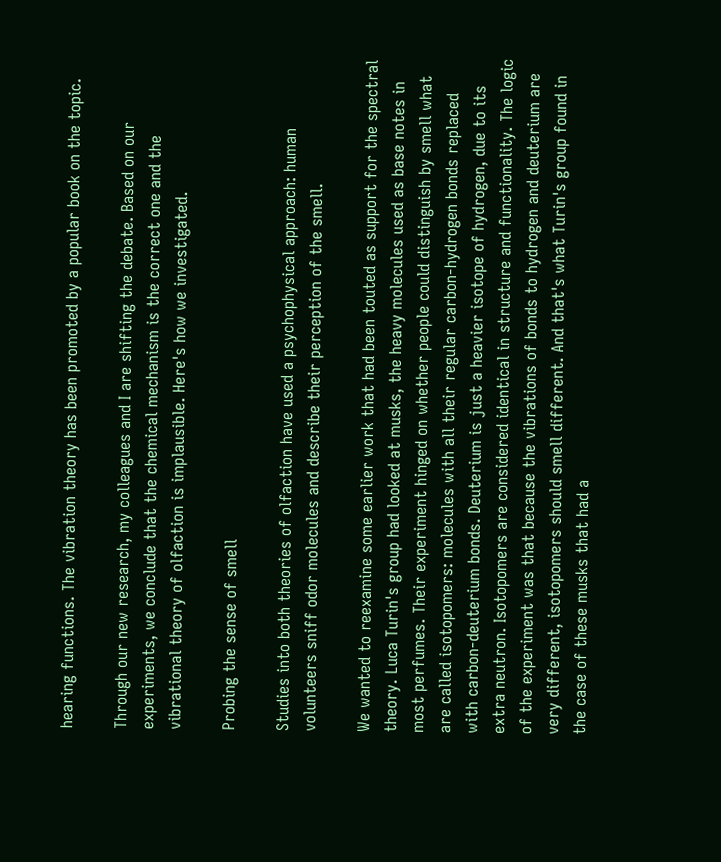hearing functions. The vibration theory has been promoted by a popular book on the topic.

Through our new research, my colleagues and I are shifting the debate. Based on our experiments, we conclude that the chemical mechanism is the correct one and the vibrational theory of olfaction is implausible. Here's how we investigated.

Probing the sense of smell

Studies into both theories of olfaction have used a psychophysical approach: human volunteers sniff odor molecules and describe their perception of the smell.

We wanted to reexamine some earlier work that had been touted as support for the spectral theory. Luca Turin's group had looked at musks, the heavy molecules used as base notes in most perfumes. Their experiment hinged on whether people could distinguish by smell what are called isotopomers: molecules with all their regular carbon-hydrogen bonds replaced with carbon-deuterium bonds. Deuterium is just a heavier isotope of hydrogen, due to its extra neutron. Isotopomers are considered identical in structure and functionality. The logic of the experiment was that because the vibrations of bonds to hydrogen and deuterium are very different, isotopomers should smell different. And that's what Turin's group found in the case of these musks that had a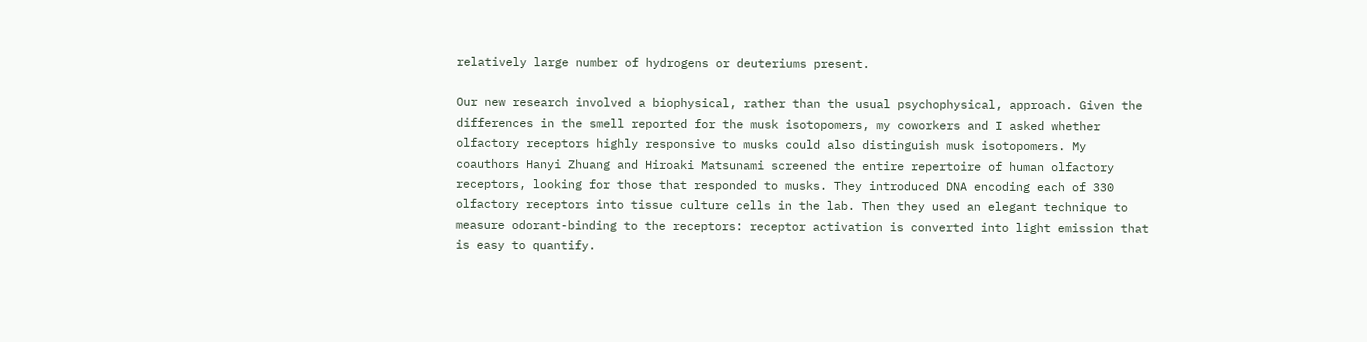relatively large number of hydrogens or deuteriums present.

Our new research involved a biophysical, rather than the usual psychophysical, approach. Given the differences in the smell reported for the musk isotopomers, my coworkers and I asked whether olfactory receptors highly responsive to musks could also distinguish musk isotopomers. My coauthors Hanyi Zhuang and Hiroaki Matsunami screened the entire repertoire of human olfactory receptors, looking for those that responded to musks. They introduced DNA encoding each of 330 olfactory receptors into tissue culture cells in the lab. Then they used an elegant technique to measure odorant-binding to the receptors: receptor activation is converted into light emission that is easy to quantify.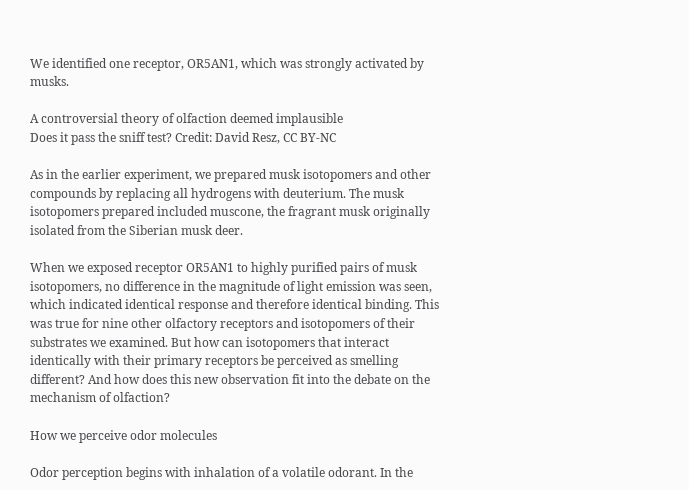We identified one receptor, OR5AN1, which was strongly activated by musks.

A controversial theory of olfaction deemed implausible
Does it pass the sniff test? Credit: David Resz, CC BY-NC

As in the earlier experiment, we prepared musk isotopomers and other compounds by replacing all hydrogens with deuterium. The musk isotopomers prepared included muscone, the fragrant musk originally isolated from the Siberian musk deer.

When we exposed receptor OR5AN1 to highly purified pairs of musk isotopomers, no difference in the magnitude of light emission was seen, which indicated identical response and therefore identical binding. This was true for nine other olfactory receptors and isotopomers of their substrates we examined. But how can isotopomers that interact identically with their primary receptors be perceived as smelling different? And how does this new observation fit into the debate on the mechanism of olfaction?

How we perceive odor molecules

Odor perception begins with inhalation of a volatile odorant. In the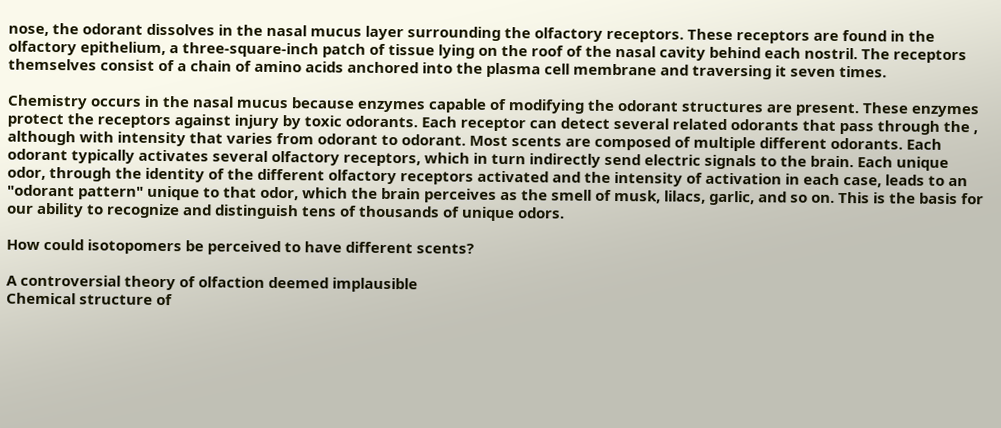nose, the odorant dissolves in the nasal mucus layer surrounding the olfactory receptors. These receptors are found in the olfactory epithelium, a three-square-inch patch of tissue lying on the roof of the nasal cavity behind each nostril. The receptors themselves consist of a chain of amino acids anchored into the plasma cell membrane and traversing it seven times.

Chemistry occurs in the nasal mucus because enzymes capable of modifying the odorant structures are present. These enzymes protect the receptors against injury by toxic odorants. Each receptor can detect several related odorants that pass through the , although with intensity that varies from odorant to odorant. Most scents are composed of multiple different odorants. Each odorant typically activates several olfactory receptors, which in turn indirectly send electric signals to the brain. Each unique odor, through the identity of the different olfactory receptors activated and the intensity of activation in each case, leads to an "odorant pattern" unique to that odor, which the brain perceives as the smell of musk, lilacs, garlic, and so on. This is the basis for our ability to recognize and distinguish tens of thousands of unique odors.

How could isotopomers be perceived to have different scents?

A controversial theory of olfaction deemed implausible
Chemical structure of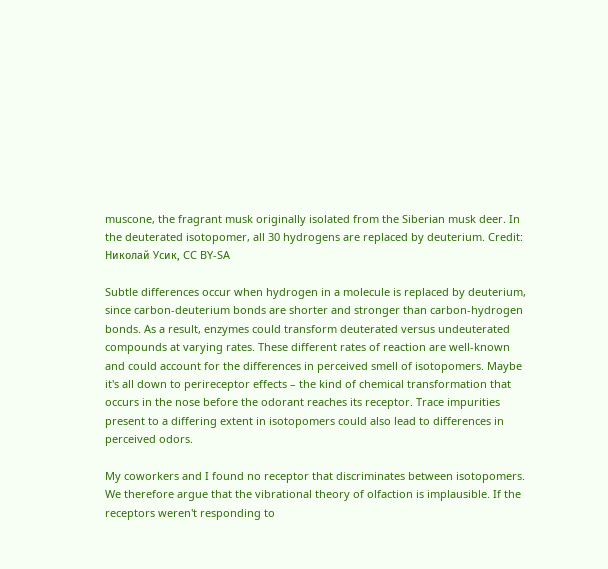muscone, the fragrant musk originally isolated from the Siberian musk deer. In the deuterated isotopomer, all 30 hydrogens are replaced by deuterium. Credit: Николай Усик, CC BY-SA

Subtle differences occur when hydrogen in a molecule is replaced by deuterium, since carbon-deuterium bonds are shorter and stronger than carbon-hydrogen bonds. As a result, enzymes could transform deuterated versus undeuterated compounds at varying rates. These different rates of reaction are well-known and could account for the differences in perceived smell of isotopomers. Maybe it's all down to perireceptor effects – the kind of chemical transformation that occurs in the nose before the odorant reaches its receptor. Trace impurities present to a differing extent in isotopomers could also lead to differences in perceived odors.

My coworkers and I found no receptor that discriminates between isotopomers. We therefore argue that the vibrational theory of olfaction is implausible. If the receptors weren't responding to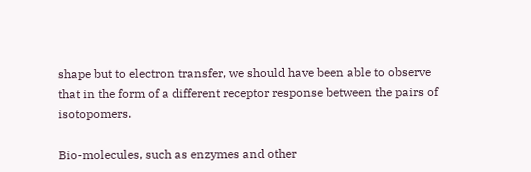shape but to electron transfer, we should have been able to observe that in the form of a different receptor response between the pairs of isotopomers.

Bio-molecules, such as enzymes and other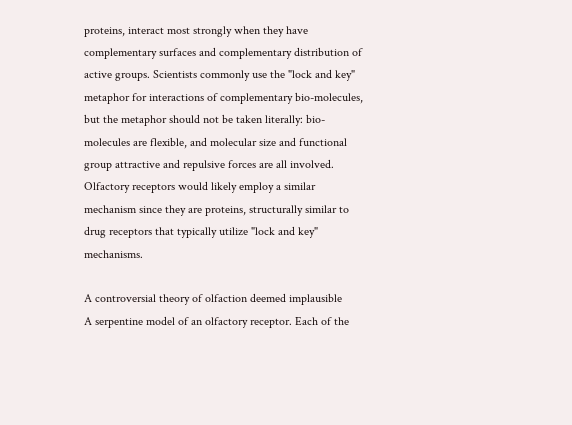proteins, interact most strongly when they have complementary surfaces and complementary distribution of active groups. Scientists commonly use the "lock and key" metaphor for interactions of complementary bio-molecules, but the metaphor should not be taken literally: bio-molecules are flexible, and molecular size and functional group attractive and repulsive forces are all involved. Olfactory receptors would likely employ a similar mechanism since they are proteins, structurally similar to drug receptors that typically utilize "lock and key" mechanisms.

A controversial theory of olfaction deemed implausible
A serpentine model of an olfactory receptor. Each of the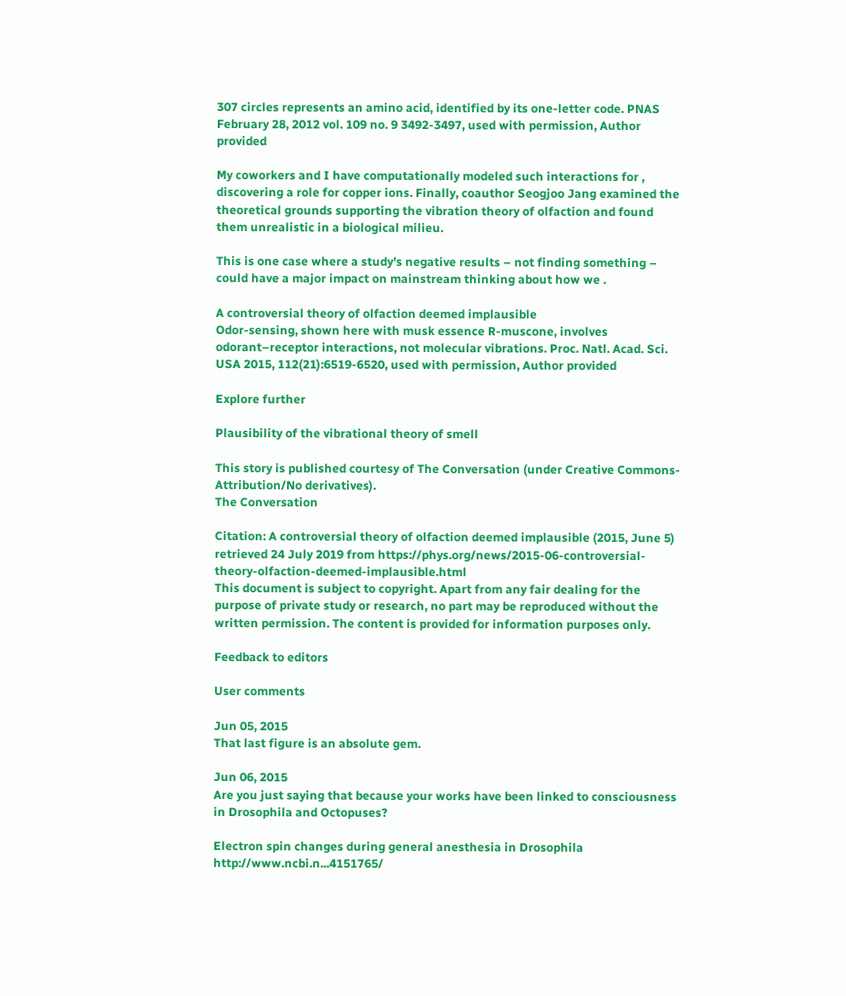307 circles represents an amino acid, identified by its one-letter code. PNAS February 28, 2012 vol. 109 no. 9 3492-3497, used with permission, Author provided

My coworkers and I have computationally modeled such interactions for , discovering a role for copper ions. Finally, coauthor Seogjoo Jang examined the theoretical grounds supporting the vibration theory of olfaction and found them unrealistic in a biological milieu.

This is one case where a study's negative results – not finding something – could have a major impact on mainstream thinking about how we .

A controversial theory of olfaction deemed implausible
Odor-sensing, shown here with musk essence R-muscone, involves odorant–receptor interactions, not molecular vibrations. Proc. Natl. Acad. Sci. USA 2015, 112(21):6519-6520, used with permission, Author provided

Explore further

Plausibility of the vibrational theory of smell

This story is published courtesy of The Conversation (under Creative Commons-Attribution/No derivatives).
The Conversation

Citation: A controversial theory of olfaction deemed implausible (2015, June 5) retrieved 24 July 2019 from https://phys.org/news/2015-06-controversial-theory-olfaction-deemed-implausible.html
This document is subject to copyright. Apart from any fair dealing for the purpose of private study or research, no part may be reproduced without the written permission. The content is provided for information purposes only.

Feedback to editors

User comments

Jun 05, 2015
That last figure is an absolute gem.

Jun 06, 2015
Are you just saying that because your works have been linked to consciousness in Drosophila and Octopuses?

Electron spin changes during general anesthesia in Drosophila http://www.ncbi.n...4151765/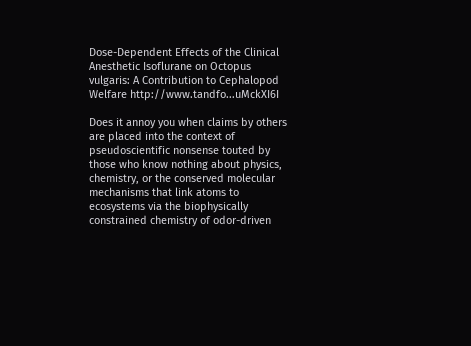Dose-Dependent Effects of the Clinical Anesthetic Isoflurane on Octopus vulgaris: A Contribution to Cephalopod Welfare http://www.tandfo...uMckXI6I

Does it annoy you when claims by others are placed into the context of pseudoscientific nonsense touted by those who know nothing about physics, chemistry, or the conserved molecular mechanisms that link atoms to ecosystems via the biophysically constrained chemistry of odor-driven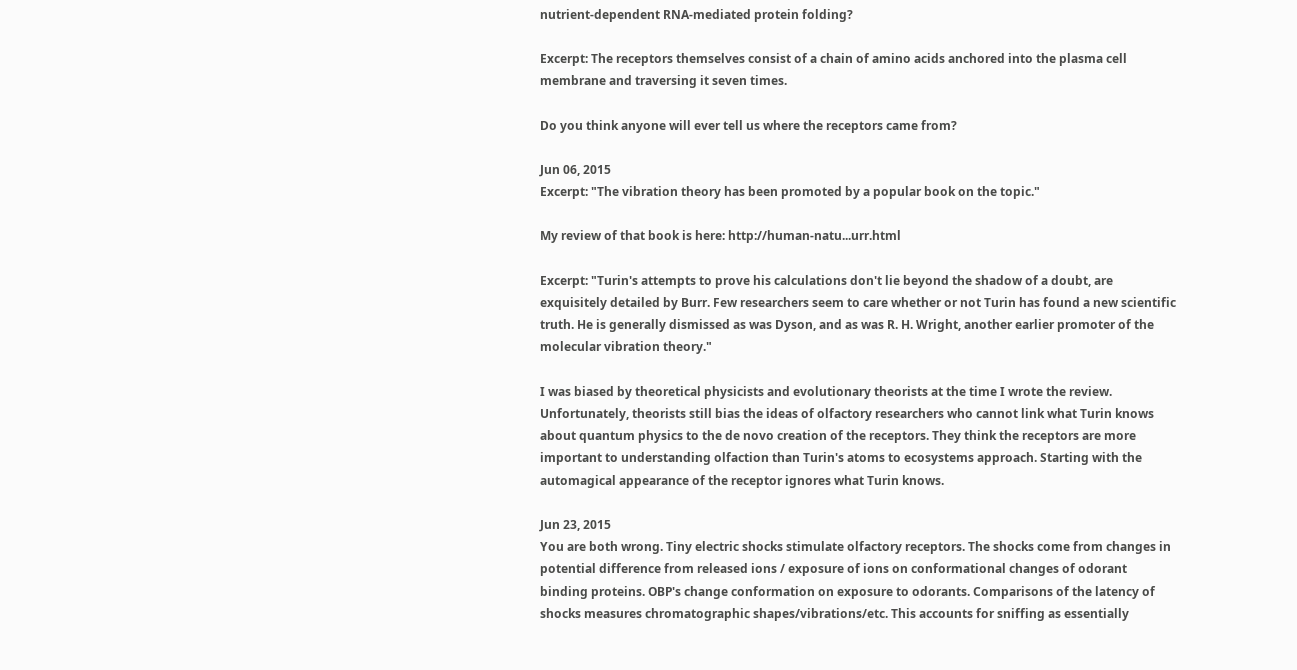nutrient-dependent RNA-mediated protein folding?

Excerpt: The receptors themselves consist of a chain of amino acids anchored into the plasma cell membrane and traversing it seven times.

Do you think anyone will ever tell us where the receptors came from?

Jun 06, 2015
Excerpt: "The vibration theory has been promoted by a popular book on the topic."

My review of that book is here: http://human-natu...urr.html

Excerpt: "Turin's attempts to prove his calculations don't lie beyond the shadow of a doubt, are exquisitely detailed by Burr. Few researchers seem to care whether or not Turin has found a new scientific truth. He is generally dismissed as was Dyson, and as was R. H. Wright, another earlier promoter of the molecular vibration theory."

I was biased by theoretical physicists and evolutionary theorists at the time I wrote the review. Unfortunately, theorists still bias the ideas of olfactory researchers who cannot link what Turin knows about quantum physics to the de novo creation of the receptors. They think the receptors are more important to understanding olfaction than Turin's atoms to ecosystems approach. Starting with the automagical appearance of the receptor ignores what Turin knows.

Jun 23, 2015
You are both wrong. Tiny electric shocks stimulate olfactory receptors. The shocks come from changes in potential difference from released ions / exposure of ions on conformational changes of odorant binding proteins. OBP's change conformation on exposure to odorants. Comparisons of the latency of shocks measures chromatographic shapes/vibrations/etc. This accounts for sniffing as essentially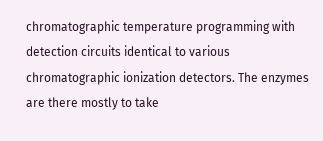chromatographic temperature programming with detection circuits identical to various chromatographic ionization detectors. The enzymes are there mostly to take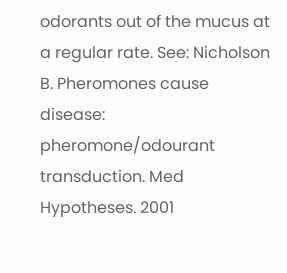odorants out of the mucus at a regular rate. See: Nicholson B. Pheromones cause disease: pheromone/odourant transduction. Med Hypotheses. 2001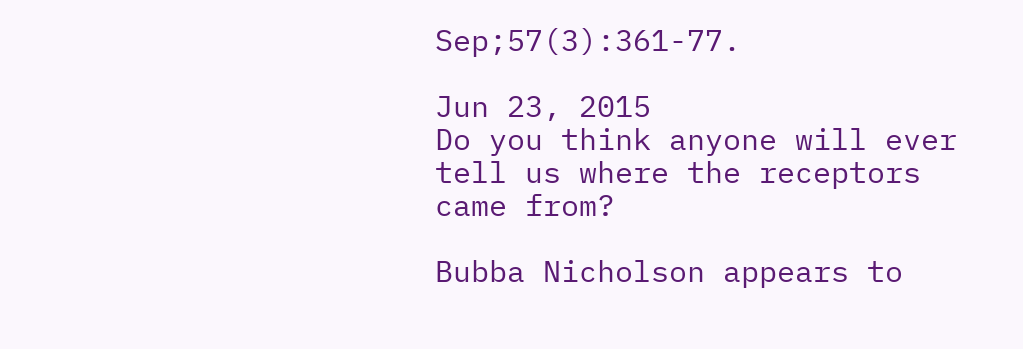Sep;57(3):361-77.

Jun 23, 2015
Do you think anyone will ever tell us where the receptors came from?

Bubba Nicholson appears to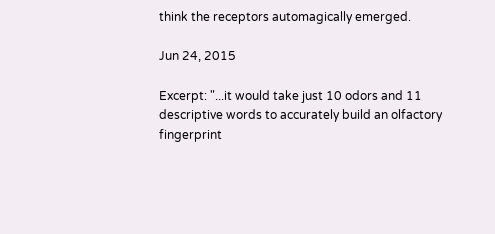think the receptors automagically emerged.

Jun 24, 2015

Excerpt: "...it would take just 10 odors and 11 descriptive words to accurately build an olfactory fingerprint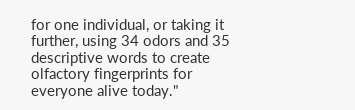for one individual, or taking it further, using 34 odors and 35 descriptive words to create olfactory fingerprints for everyone alive today."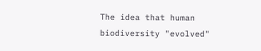The idea that human biodiversity "evolved"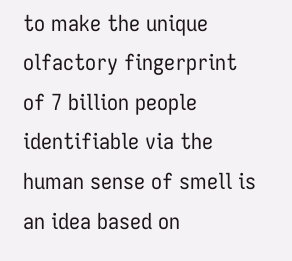to make the unique olfactory fingerprint of 7 billion people identifiable via the human sense of smell is an idea based on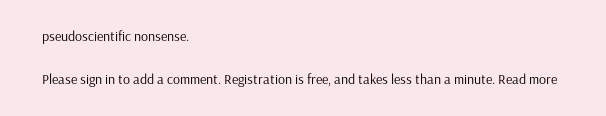pseudoscientific nonsense.

Please sign in to add a comment. Registration is free, and takes less than a minute. Read more